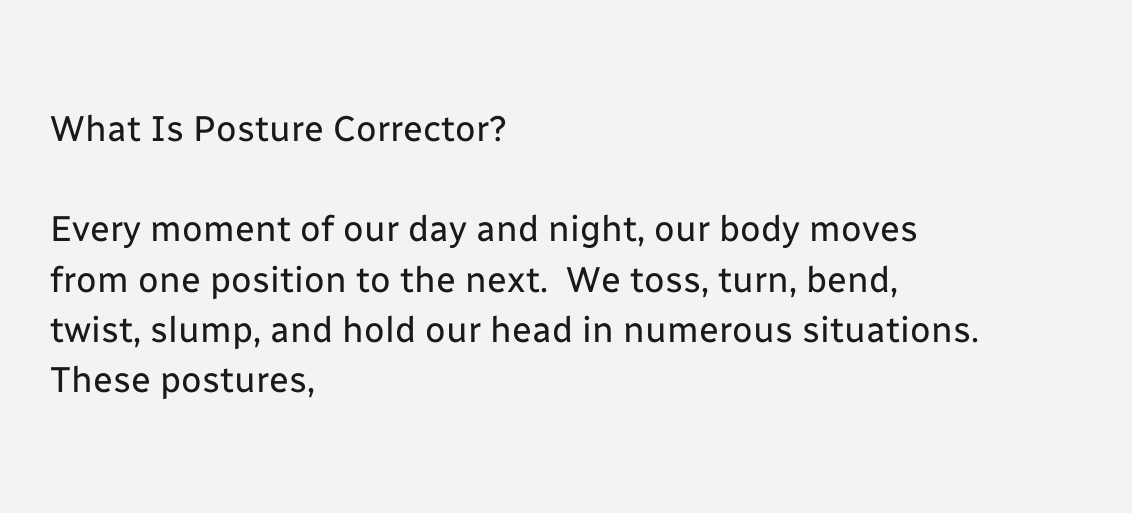What Is Posture Corrector?

Every moment of our day and night, our body moves from one position to the next.  We toss, turn, bend, twist, slump, and hold our head in numerous situations.  These postures,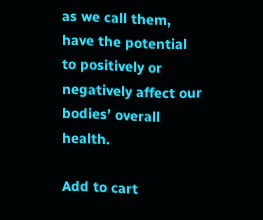as we call them, have the potential to positively or negatively affect our bodies’ overall health.

Add to cart